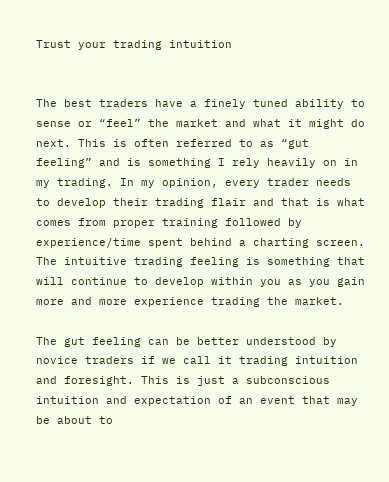Trust your trading intuition


The best traders have a finely tuned ability to sense or “feel” the market and what it might do next. This is often referred to as “gut feeling” and is something I rely heavily on in my trading. In my opinion, every trader needs to develop their trading flair and that is what comes from proper training followed by experience/time spent behind a charting screen. The intuitive trading feeling is something that will continue to develop within you as you gain more and more experience trading the market.

The gut feeling can be better understood by novice traders if we call it trading intuition and foresight. This is just a subconscious intuition and expectation of an event that may be about to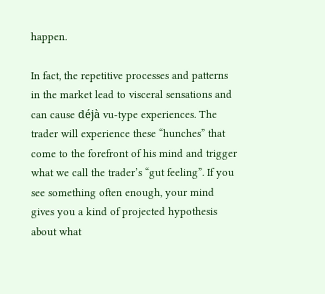happen.

In fact, the repetitive processes and patterns in the market lead to visceral sensations and can cause déjà vu-type experiences. The trader will experience these “hunches” that come to the forefront of his mind and trigger what we call the trader’s “gut feeling”. If you see something often enough, your mind gives you a kind of projected hypothesis about what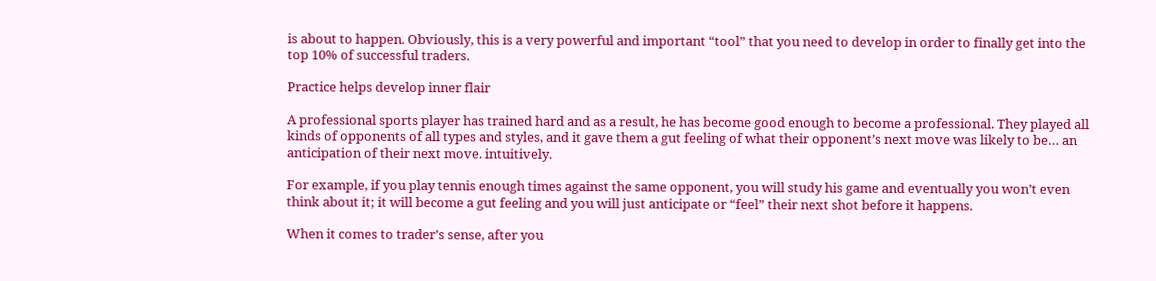is about to happen. Obviously, this is a very powerful and important “tool” that you need to develop in order to finally get into the top 10% of successful traders.

Practice helps develop inner flair

A professional sports player has trained hard and as a result, he has become good enough to become a professional. They played all kinds of opponents of all types and styles, and it gave them a gut feeling of what their opponent’s next move was likely to be… an anticipation of their next move. intuitively.

For example, if you play tennis enough times against the same opponent, you will study his game and eventually you won’t even think about it; it will become a gut feeling and you will just anticipate or “feel” their next shot before it happens.

When it comes to trader’s sense, after you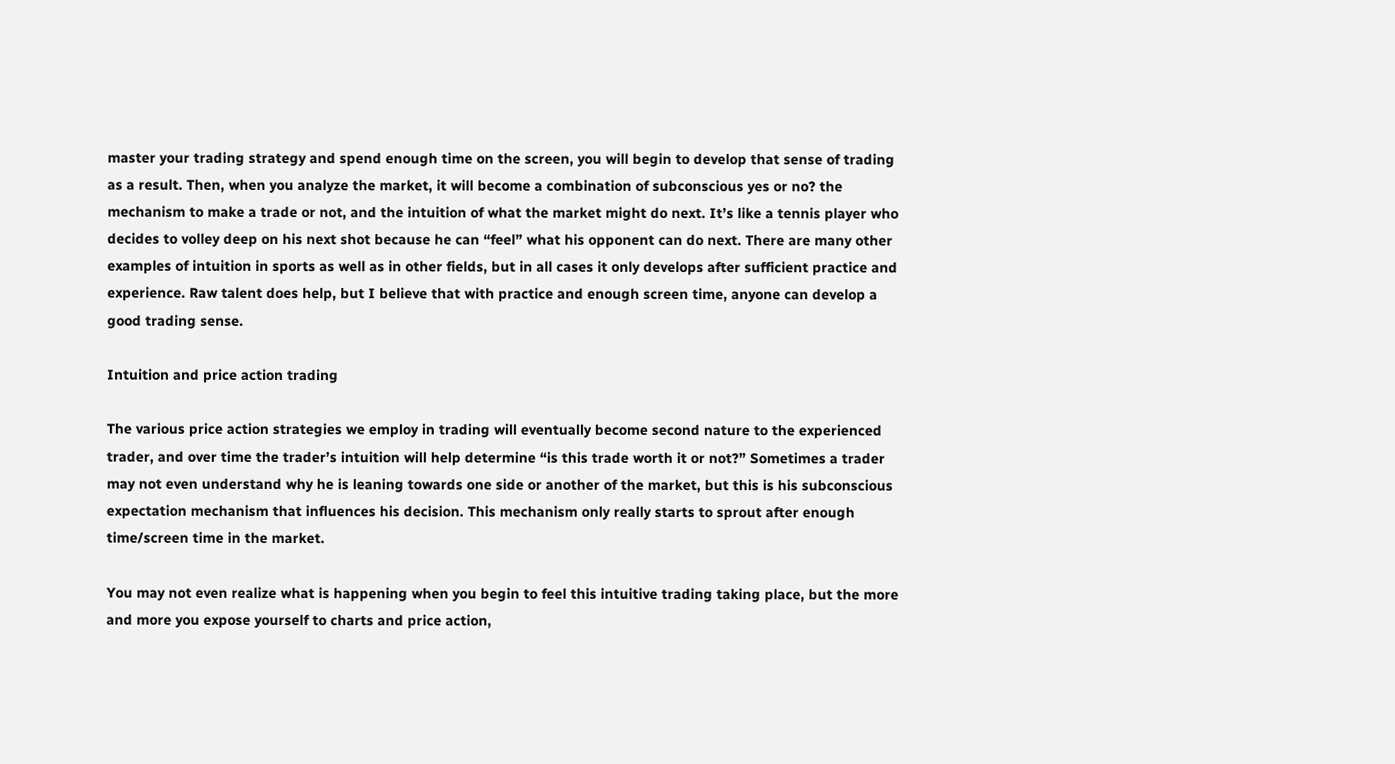master your trading strategy and spend enough time on the screen, you will begin to develop that sense of trading as a result. Then, when you analyze the market, it will become a combination of subconscious yes or no? the mechanism to make a trade or not, and the intuition of what the market might do next. It’s like a tennis player who decides to volley deep on his next shot because he can “feel” what his opponent can do next. There are many other examples of intuition in sports as well as in other fields, but in all cases it only develops after sufficient practice and experience. Raw talent does help, but I believe that with practice and enough screen time, anyone can develop a good trading sense.

Intuition and price action trading

The various price action strategies we employ in trading will eventually become second nature to the experienced trader, and over time the trader’s intuition will help determine “is this trade worth it or not?” Sometimes a trader may not even understand why he is leaning towards one side or another of the market, but this is his subconscious expectation mechanism that influences his decision. This mechanism only really starts to sprout after enough time/screen time in the market.

You may not even realize what is happening when you begin to feel this intuitive trading taking place, but the more and more you expose yourself to charts and price action,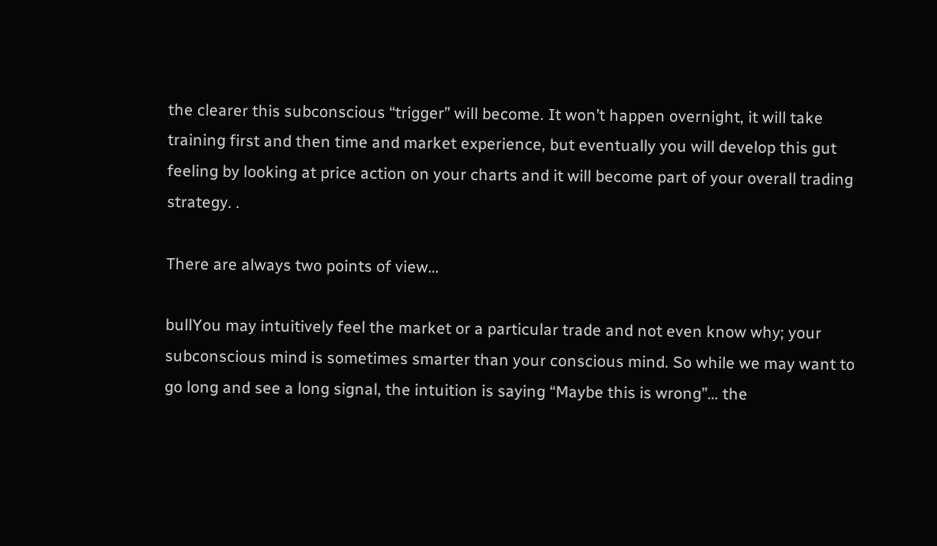the clearer this subconscious “trigger” will become. It won’t happen overnight, it will take training first and then time and market experience, but eventually you will develop this gut feeling by looking at price action on your charts and it will become part of your overall trading strategy. .

There are always two points of view…

bullYou may intuitively feel the market or a particular trade and not even know why; your subconscious mind is sometimes smarter than your conscious mind. So while we may want to go long and see a long signal, the intuition is saying “Maybe this is wrong”… the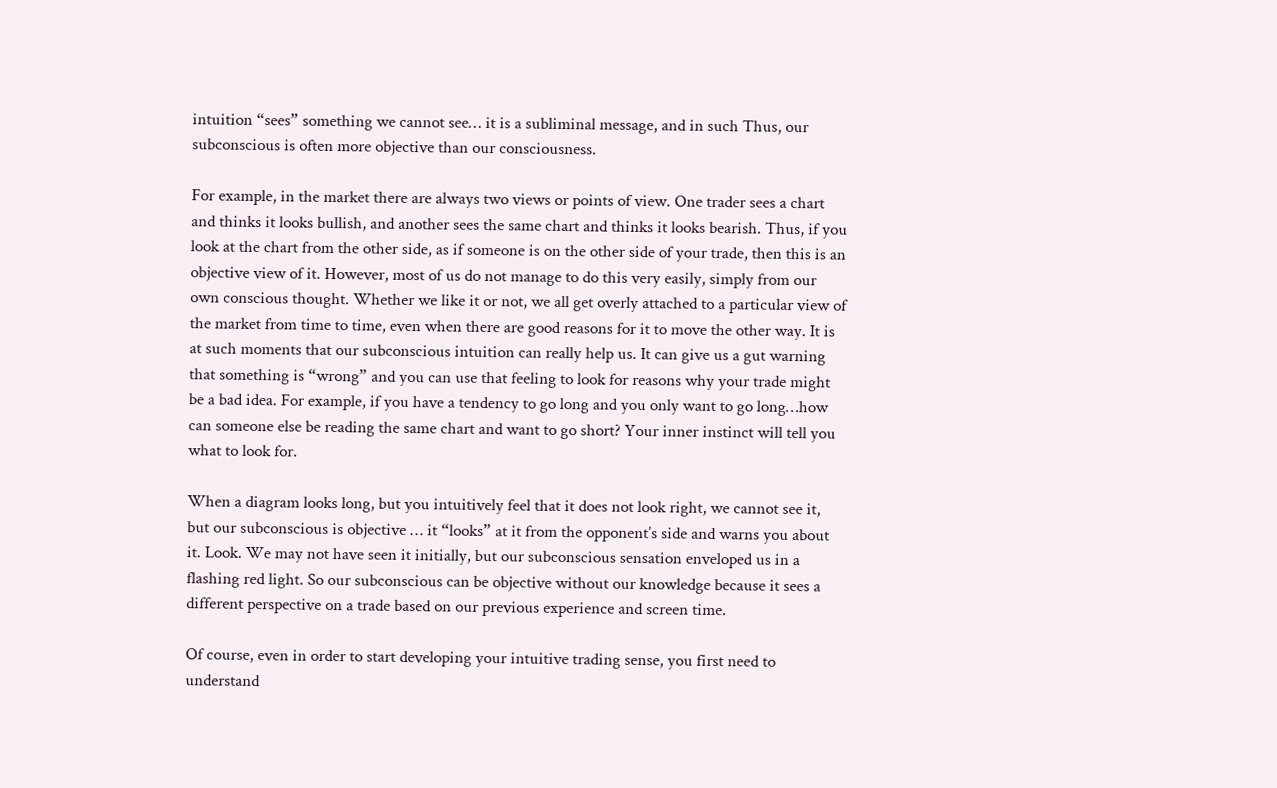intuition “sees” something we cannot see… it is a subliminal message, and in such Thus, our subconscious is often more objective than our consciousness.

For example, in the market there are always two views or points of view. One trader sees a chart and thinks it looks bullish, and another sees the same chart and thinks it looks bearish. Thus, if you look at the chart from the other side, as if someone is on the other side of your trade, then this is an objective view of it. However, most of us do not manage to do this very easily, simply from our own conscious thought. Whether we like it or not, we all get overly attached to a particular view of the market from time to time, even when there are good reasons for it to move the other way. It is at such moments that our subconscious intuition can really help us. It can give us a gut warning that something is “wrong” and you can use that feeling to look for reasons why your trade might be a bad idea. For example, if you have a tendency to go long and you only want to go long…how can someone else be reading the same chart and want to go short? Your inner instinct will tell you what to look for.

When a diagram looks long, but you intuitively feel that it does not look right, we cannot see it, but our subconscious is objective … it “looks” at it from the opponent’s side and warns you about it. Look. We may not have seen it initially, but our subconscious sensation enveloped us in a flashing red light. So our subconscious can be objective without our knowledge because it sees a different perspective on a trade based on our previous experience and screen time.

Of course, even in order to start developing your intuitive trading sense, you first need to understand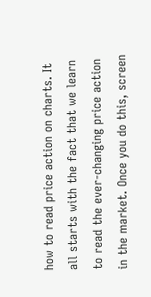how to read price action on charts. It all starts with the fact that we learn to read the ever-changing price action in the market. Once you do this, screen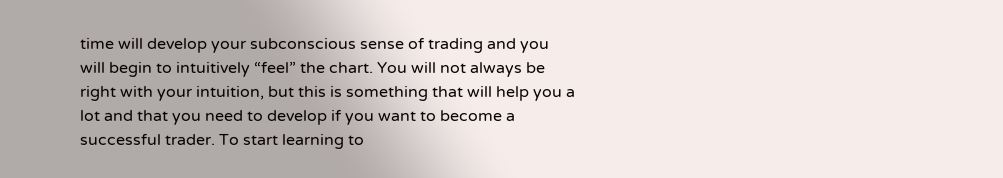time will develop your subconscious sense of trading and you will begin to intuitively “feel” the chart. You will not always be right with your intuition, but this is something that will help you a lot and that you need to develop if you want to become a successful trader. To start learning to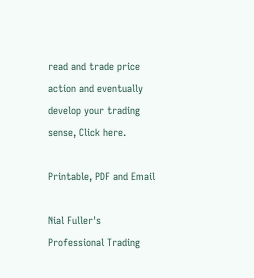read and trade price action and eventually develop your trading sense, Click here.

Printable, PDF and Email

Nial Fuller's Professional Trading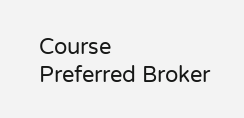Course
Preferred Broker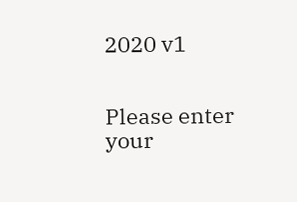2020 v1


Please enter your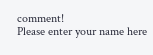comment!
Please enter your name here